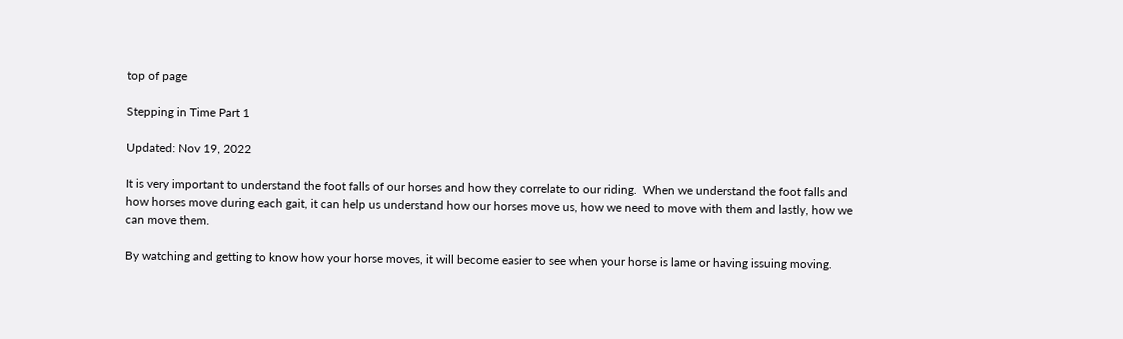top of page

Stepping in Time Part 1

Updated: Nov 19, 2022

It is very important to understand the foot falls of our horses and how they correlate to our riding.  When we understand the foot falls and how horses move during each gait, it can help us understand how our horses move us, how we need to move with them and lastly, how we can move them.

By watching and getting to know how your horse moves, it will become easier to see when your horse is lame or having issuing moving.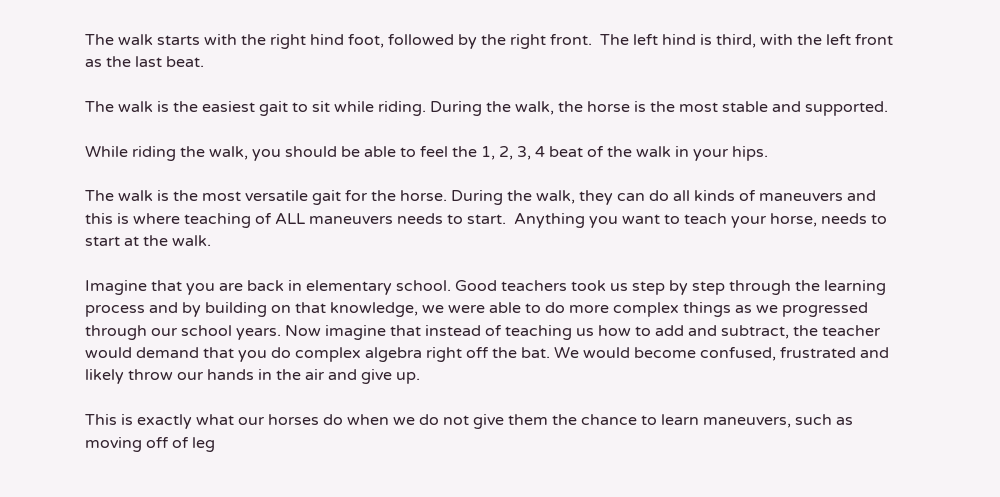The walk starts with the right hind foot, followed by the right front.  The left hind is third, with the left front as the last beat.

The walk is the easiest gait to sit while riding. During the walk, the horse is the most stable and supported.

While riding the walk, you should be able to feel the 1, 2, 3, 4 beat of the walk in your hips.

The walk is the most versatile gait for the horse. During the walk, they can do all kinds of maneuvers and this is where teaching of ALL maneuvers needs to start.  Anything you want to teach your horse, needs to start at the walk.

Imagine that you are back in elementary school. Good teachers took us step by step through the learning process and by building on that knowledge, we were able to do more complex things as we progressed through our school years. Now imagine that instead of teaching us how to add and subtract, the teacher would demand that you do complex algebra right off the bat. We would become confused, frustrated and likely throw our hands in the air and give up.

This is exactly what our horses do when we do not give them the chance to learn maneuvers, such as moving off of leg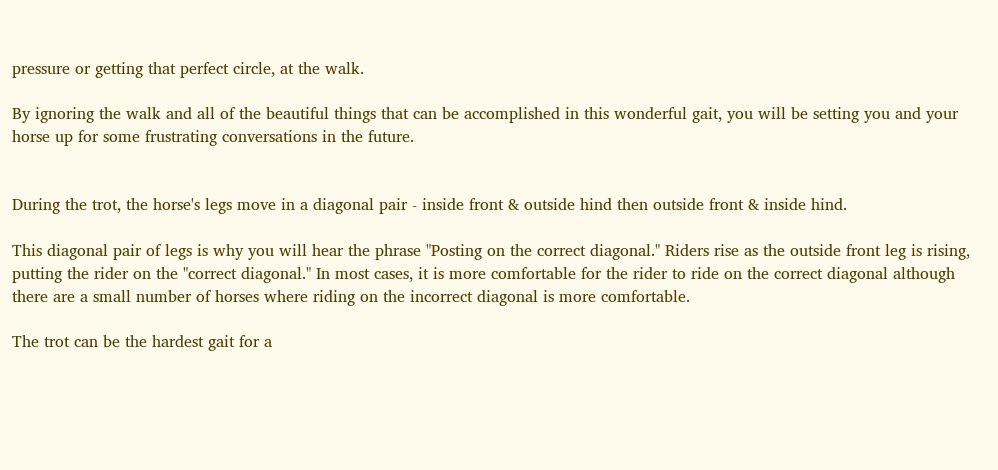pressure or getting that perfect circle, at the walk.

By ignoring the walk and all of the beautiful things that can be accomplished in this wonderful gait, you will be setting you and your horse up for some frustrating conversations in the future.


During the trot, the horse's legs move in a diagonal pair - inside front & outside hind then outside front & inside hind.

This diagonal pair of legs is why you will hear the phrase "Posting on the correct diagonal." Riders rise as the outside front leg is rising, putting the rider on the "correct diagonal." In most cases, it is more comfortable for the rider to ride on the correct diagonal although there are a small number of horses where riding on the incorrect diagonal is more comfortable.

The trot can be the hardest gait for a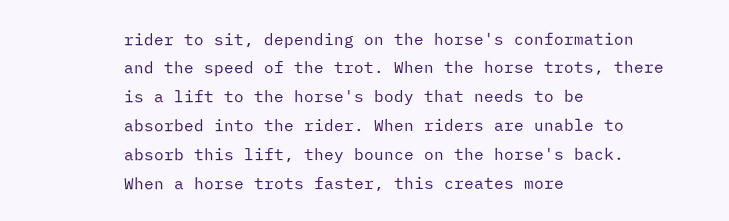rider to sit, depending on the horse's conformation and the speed of the trot. When the horse trots, there is a lift to the horse's body that needs to be absorbed into the rider. When riders are unable to absorb this lift, they bounce on the horse's back. When a horse trots faster, this creates more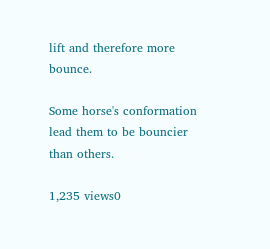lift and therefore more bounce.

Some horse's conformation lead them to be bouncier than others.

1,235 views0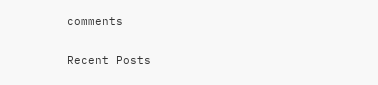comments

Recent Posts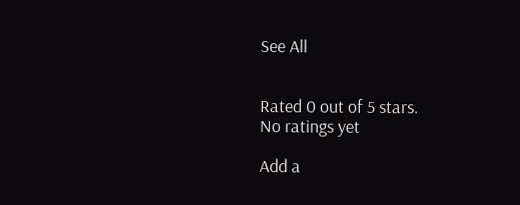See All


Rated 0 out of 5 stars.
No ratings yet

Add a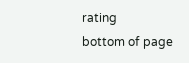rating
bottom of page